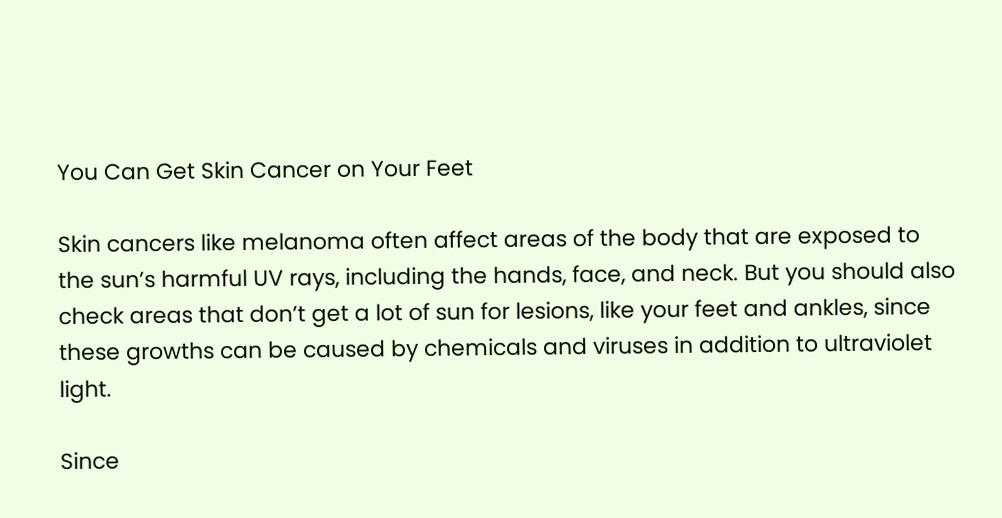You Can Get Skin Cancer on Your Feet

Skin cancers like melanoma often affect areas of the body that are exposed to the sun’s harmful UV rays, including the hands, face, and neck. But you should also check areas that don’t get a lot of sun for lesions, like your feet and ankles, since these growths can be caused by chemicals and viruses in addition to ultraviolet light.

Since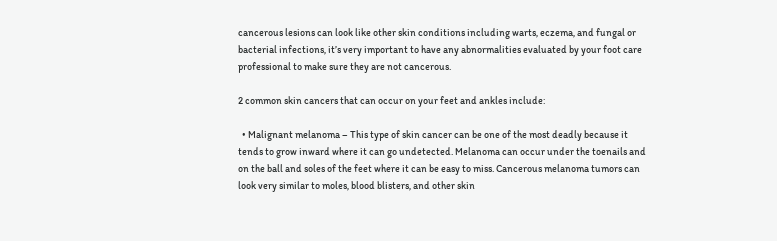cancerous lesions can look like other skin conditions including warts, eczema, and fungal or bacterial infections, it’s very important to have any abnormalities evaluated by your foot care professional to make sure they are not cancerous.

2 common skin cancers that can occur on your feet and ankles include:

  • Malignant melanoma – This type of skin cancer can be one of the most deadly because it tends to grow inward where it can go undetected. Melanoma can occur under the toenails and on the ball and soles of the feet where it can be easy to miss. Cancerous melanoma tumors can look very similar to moles, blood blisters, and other skin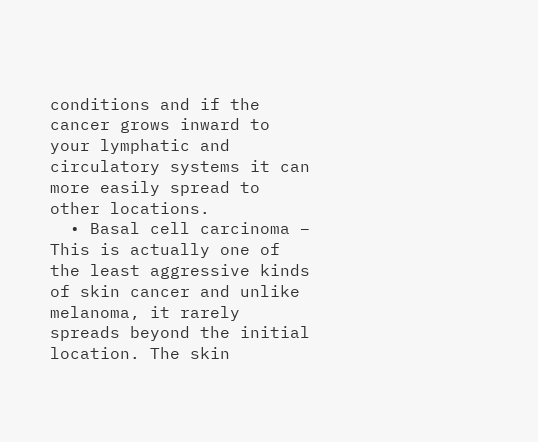conditions and if the cancer grows inward to your lymphatic and circulatory systems it can more easily spread to other locations.
  • Basal cell carcinoma – This is actually one of the least aggressive kinds of skin cancer and unlike melanoma, it rarely spreads beyond the initial location. The skin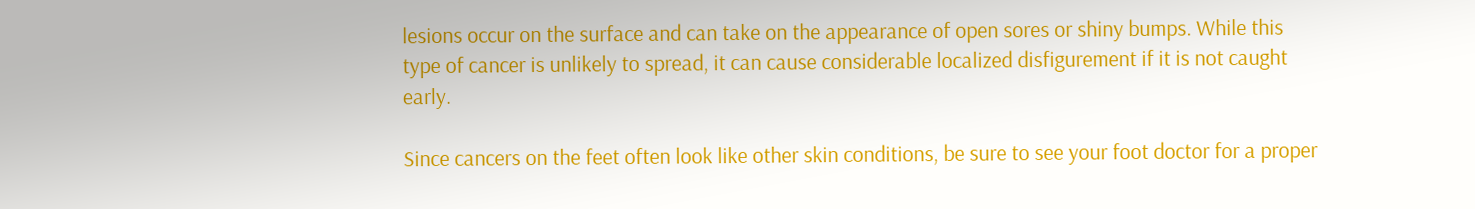lesions occur on the surface and can take on the appearance of open sores or shiny bumps. While this type of cancer is unlikely to spread, it can cause considerable localized disfigurement if it is not caught early.

Since cancers on the feet often look like other skin conditions, be sure to see your foot doctor for a proper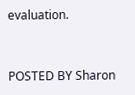evaluation.


POSTED BY Sharon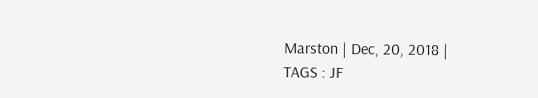Marston | Dec, 20, 2018 |
TAGS : JF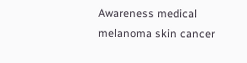Awareness medical melanoma skin cancer